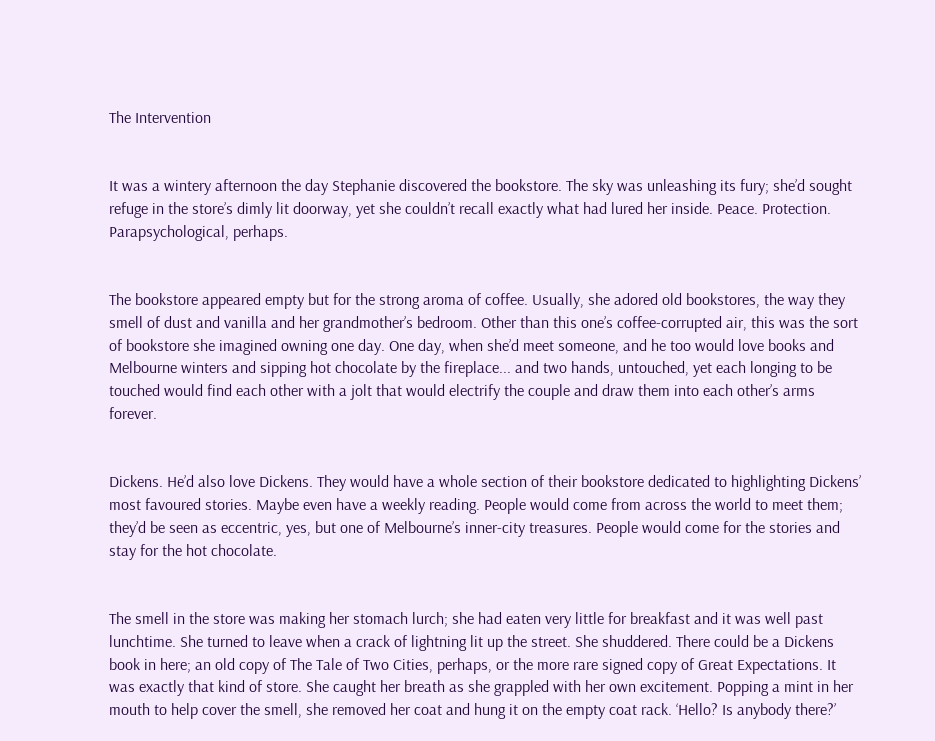The Intervention


It was a wintery afternoon the day Stephanie discovered the bookstore. The sky was unleashing its fury; she’d sought refuge in the store’s dimly lit doorway, yet she couldn’t recall exactly what had lured her inside. Peace. Protection. Parapsychological, perhaps.


The bookstore appeared empty but for the strong aroma of coffee. Usually, she adored old bookstores, the way they smell of dust and vanilla and her grandmother’s bedroom. Other than this one’s coffee-corrupted air, this was the sort of bookstore she imagined owning one day. One day, when she’d meet someone, and he too would love books and Melbourne winters and sipping hot chocolate by the fireplace... and two hands, untouched, yet each longing to be touched would find each other with a jolt that would electrify the couple and draw them into each other’s arms forever.


Dickens. He’d also love Dickens. They would have a whole section of their bookstore dedicated to highlighting Dickens’ most favoured stories. Maybe even have a weekly reading. People would come from across the world to meet them; they’d be seen as eccentric, yes, but one of Melbourne’s inner-city treasures. People would come for the stories and stay for the hot chocolate.


The smell in the store was making her stomach lurch; she had eaten very little for breakfast and it was well past lunchtime. She turned to leave when a crack of lightning lit up the street. She shuddered. There could be a Dickens book in here; an old copy of The Tale of Two Cities, perhaps, or the more rare signed copy of Great Expectations. It was exactly that kind of store. She caught her breath as she grappled with her own excitement. Popping a mint in her mouth to help cover the smell, she removed her coat and hung it on the empty coat rack. ‘Hello? Is anybody there?’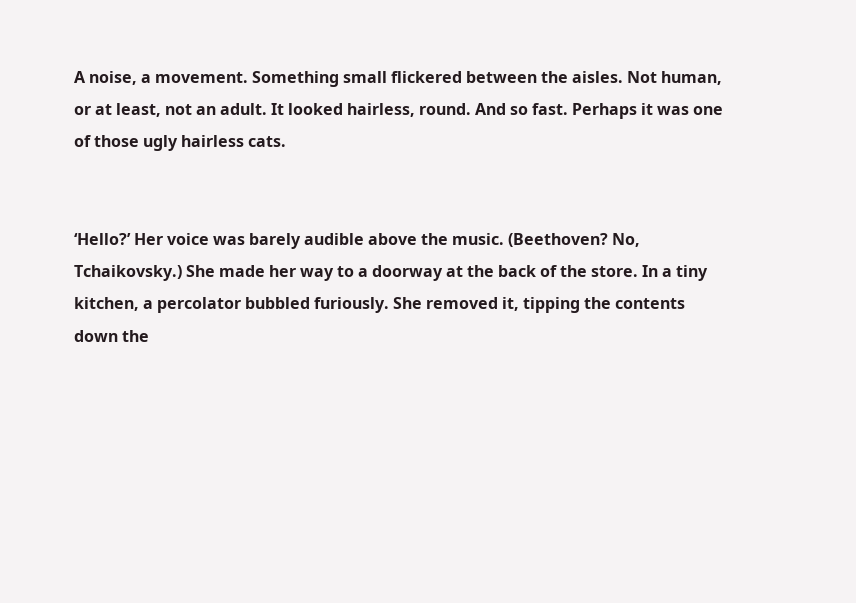A noise, a movement. Something small flickered between the aisles. Not human, or at least, not an adult. It looked hairless, round. And so fast. Perhaps it was one of those ugly hairless cats.


‘Hello?’ Her voice was barely audible above the music. (Beethoven? No, Tchaikovsky.) She made her way to a doorway at the back of the store. In a tiny kitchen, a percolator bubbled furiously. She removed it, tipping the contents down the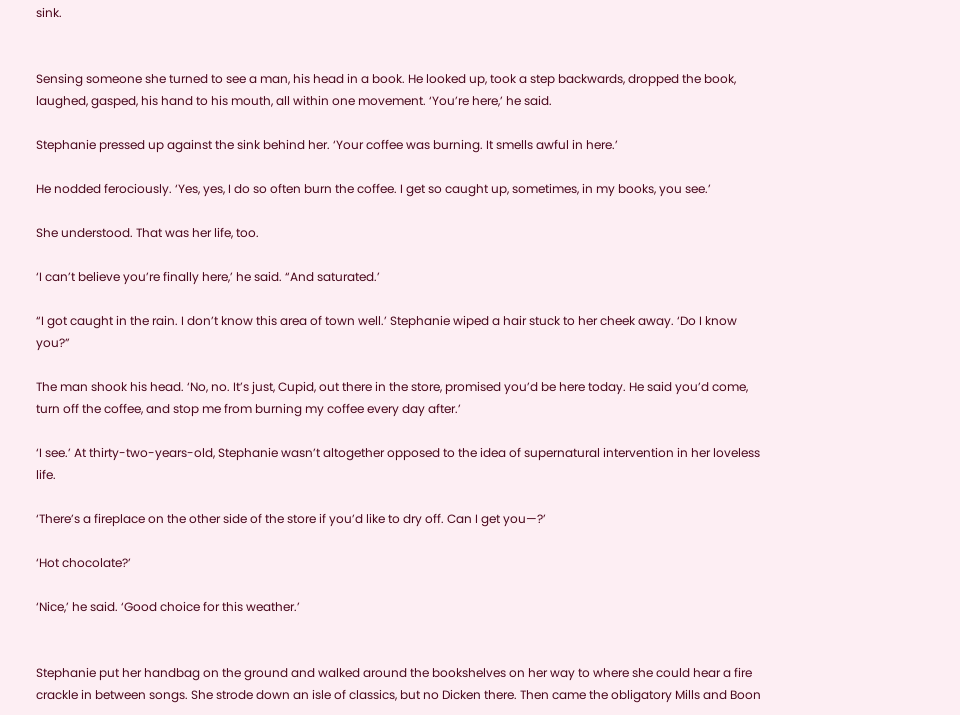sink.


Sensing someone she turned to see a man, his head in a book. He looked up, took a step backwards, dropped the book, laughed, gasped, his hand to his mouth, all within one movement. ‘You’re here,’ he said.

Stephanie pressed up against the sink behind her. ‘Your coffee was burning. It smells awful in here.’

He nodded ferociously. ‘Yes, yes, I do so often burn the coffee. I get so caught up, sometimes, in my books, you see.’

She understood. That was her life, too.

‘I can’t believe you’re finally here,’ he said. “And saturated.’

“I got caught in the rain. I don’t know this area of town well.’ Stephanie wiped a hair stuck to her cheek away. ‘Do I know you?”

The man shook his head. ‘No, no. It’s just, Cupid, out there in the store, promised you’d be here today. He said you’d come, turn off the coffee, and stop me from burning my coffee every day after.’

‘I see.’ At thirty-two-years-old, Stephanie wasn’t altogether opposed to the idea of supernatural intervention in her loveless life.

‘There’s a fireplace on the other side of the store if you’d like to dry off. Can I get you—?’

‘Hot chocolate?’

‘Nice,’ he said. ‘Good choice for this weather.’


Stephanie put her handbag on the ground and walked around the bookshelves on her way to where she could hear a fire crackle in between songs. She strode down an isle of classics, but no Dicken there. Then came the obligatory Mills and Boon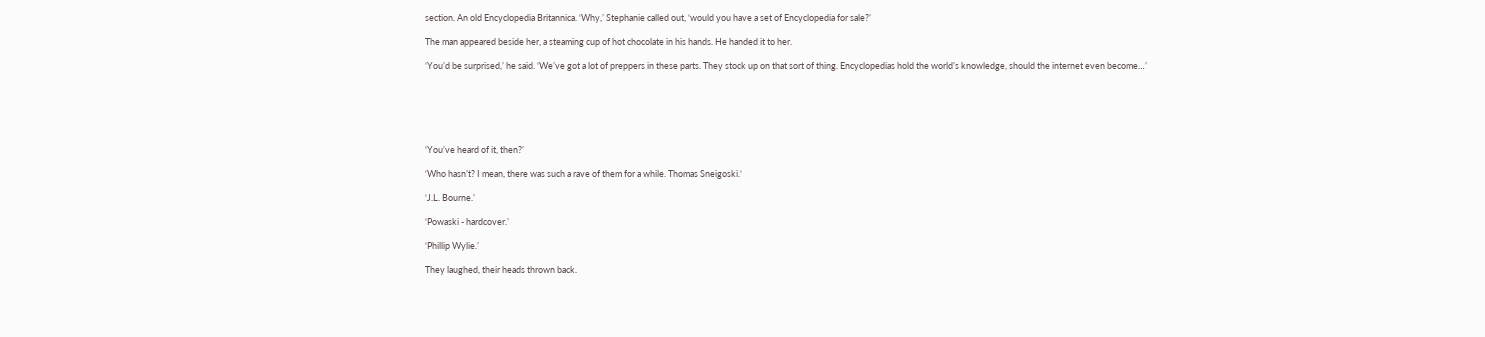section. An old Encyclopedia Britannica. ‘Why,’ Stephanie called out, ‘would you have a set of Encyclopedia for sale?’

The man appeared beside her, a steaming cup of hot chocolate in his hands. He handed it to her.

‘You’d be surprised,’ he said. ‘We’ve got a lot of preppers in these parts. They stock up on that sort of thing. Encyclopedias hold the world’s knowledge, should the internet even become…’






‘You’ve heard of it, then?’

‘Who hasn’t? I mean, there was such a rave of them for a while. Thomas Sneigoski.‘

‘J.L. Bourne.’

‘Powaski - hardcover.’

‘Phillip Wylie.’

They laughed, their heads thrown back.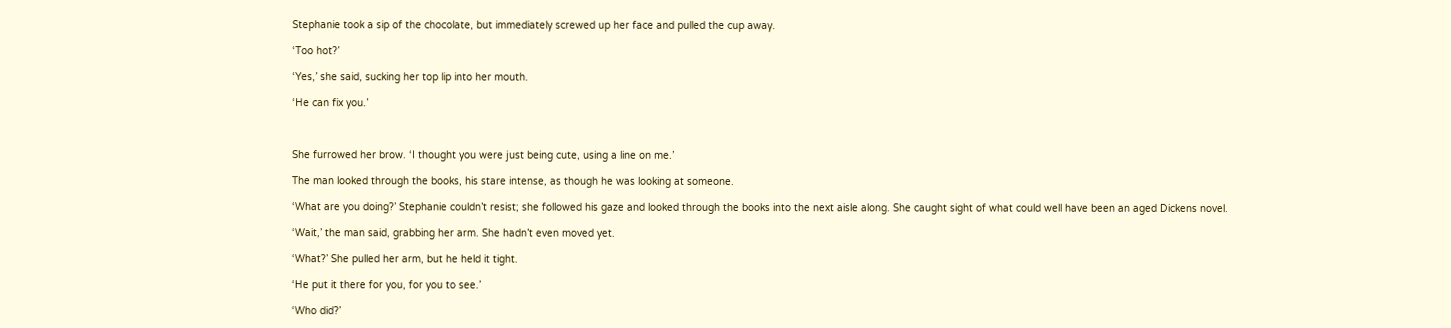Stephanie took a sip of the chocolate, but immediately screwed up her face and pulled the cup away.

‘Too hot?’

‘Yes,’ she said, sucking her top lip into her mouth.

‘He can fix you.’



She furrowed her brow. ‘I thought you were just being cute, using a line on me.’

The man looked through the books, his stare intense, as though he was looking at someone.

‘What are you doing?’ Stephanie couldn’t resist; she followed his gaze and looked through the books into the next aisle along. She caught sight of what could well have been an aged Dickens novel.

‘Wait,’ the man said, grabbing her arm. She hadn’t even moved yet.

‘What?’ She pulled her arm, but he held it tight.

‘He put it there for you, for you to see.’

‘Who did?’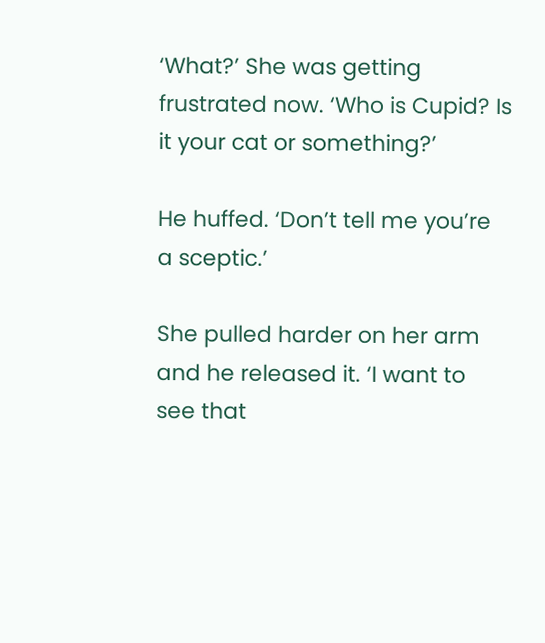‘What?’ She was getting frustrated now. ‘Who is Cupid? Is it your cat or something?’

He huffed. ‘Don’t tell me you’re a sceptic.’

She pulled harder on her arm and he released it. ‘I want to see that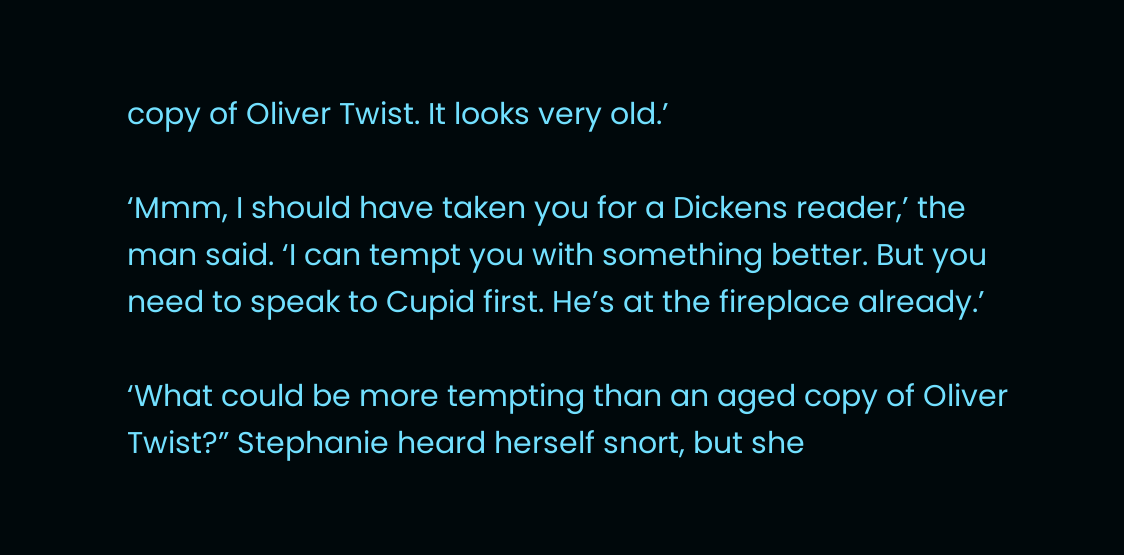copy of Oliver Twist. It looks very old.’

‘Mmm, I should have taken you for a Dickens reader,’ the man said. ‘I can tempt you with something better. But you need to speak to Cupid first. He’s at the fireplace already.’

‘What could be more tempting than an aged copy of Oliver Twist?” Stephanie heard herself snort, but she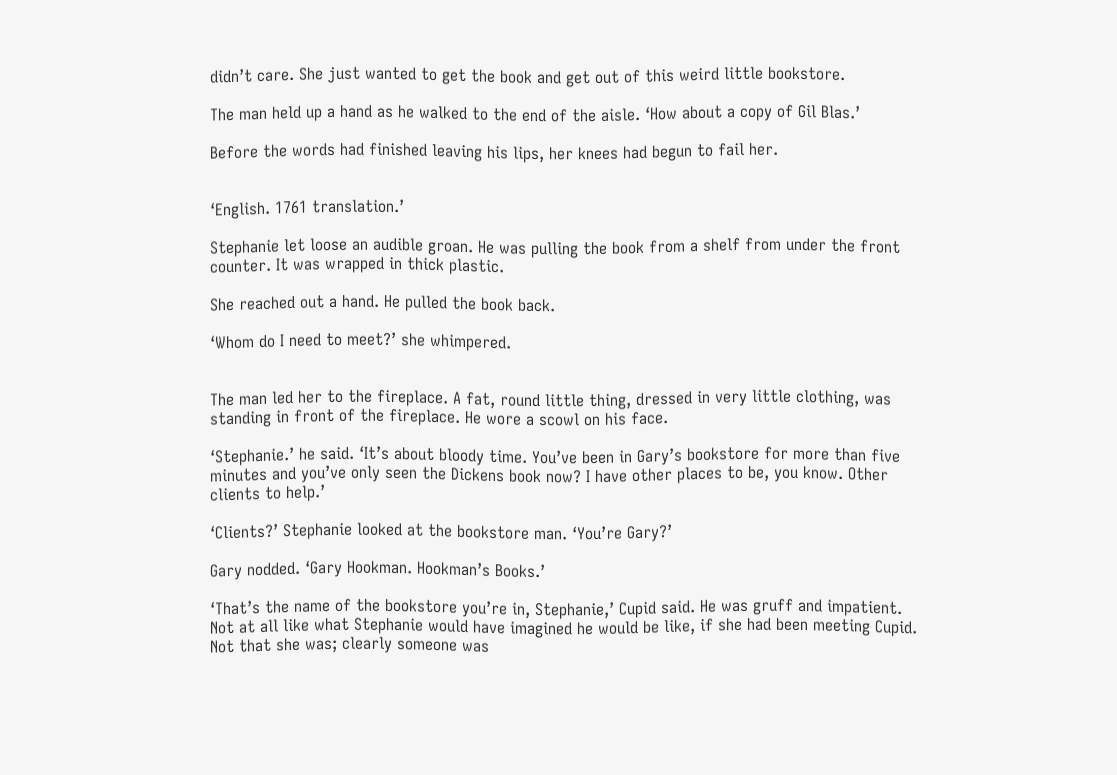didn’t care. She just wanted to get the book and get out of this weird little bookstore.

The man held up a hand as he walked to the end of the aisle. ‘How about a copy of Gil Blas.’

Before the words had finished leaving his lips, her knees had begun to fail her.


‘English. 1761 translation.’

Stephanie let loose an audible groan. He was pulling the book from a shelf from under the front counter. It was wrapped in thick plastic.

She reached out a hand. He pulled the book back.

‘Whom do I need to meet?’ she whimpered.


The man led her to the fireplace. A fat, round little thing, dressed in very little clothing, was standing in front of the fireplace. He wore a scowl on his face.

‘Stephanie.’ he said. ‘It’s about bloody time. You’ve been in Gary’s bookstore for more than five minutes and you’ve only seen the Dickens book now? I have other places to be, you know. Other clients to help.’

‘Clients?’ Stephanie looked at the bookstore man. ‘You’re Gary?’

Gary nodded. ‘Gary Hookman. Hookman’s Books.’

‘That’s the name of the bookstore you’re in, Stephanie,’ Cupid said. He was gruff and impatient. Not at all like what Stephanie would have imagined he would be like, if she had been meeting Cupid. Not that she was; clearly someone was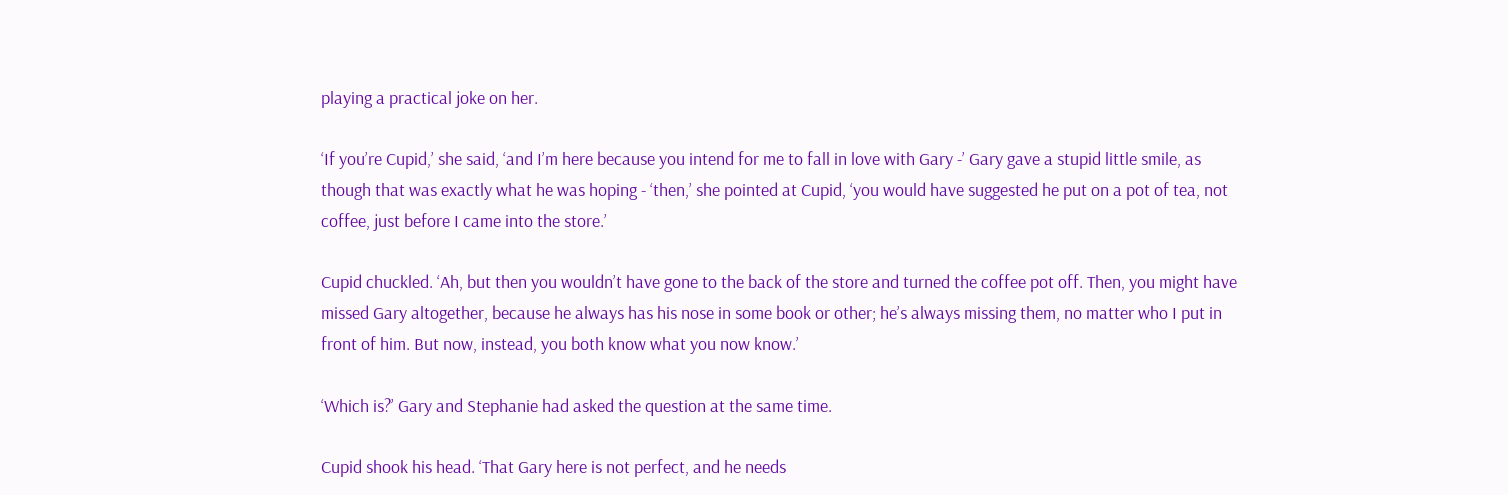playing a practical joke on her.

‘If you’re Cupid,’ she said, ‘and I’m here because you intend for me to fall in love with Gary -’ Gary gave a stupid little smile, as though that was exactly what he was hoping - ‘then,’ she pointed at Cupid, ‘you would have suggested he put on a pot of tea, not coffee, just before I came into the store.’

Cupid chuckled. ‘Ah, but then you wouldn’t have gone to the back of the store and turned the coffee pot off. Then, you might have missed Gary altogether, because he always has his nose in some book or other; he’s always missing them, no matter who I put in front of him. But now, instead, you both know what you now know.’

‘Which is?’ Gary and Stephanie had asked the question at the same time.

Cupid shook his head. ‘That Gary here is not perfect, and he needs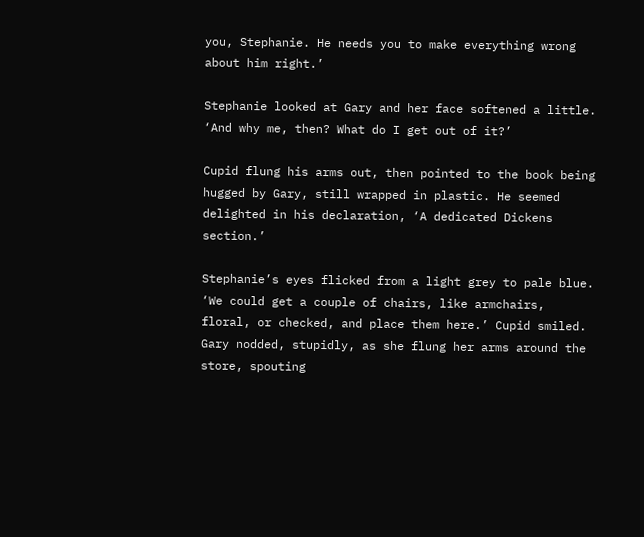you, Stephanie. He needs you to make everything wrong about him right.’

Stephanie looked at Gary and her face softened a little. ‘And why me, then? What do I get out of it?’

Cupid flung his arms out, then pointed to the book being hugged by Gary, still wrapped in plastic. He seemed delighted in his declaration, ‘A dedicated Dickens section.’

Stephanie’s eyes flicked from a light grey to pale blue. ‘We could get a couple of chairs, like armchairs, floral, or checked, and place them here.’ Cupid smiled. Gary nodded, stupidly, as she flung her arms around the store, spouting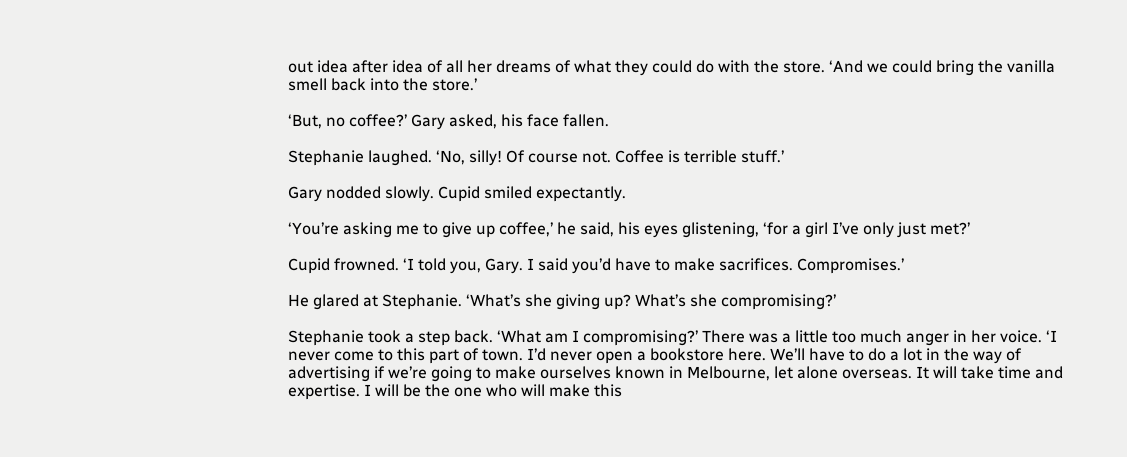out idea after idea of all her dreams of what they could do with the store. ‘And we could bring the vanilla smell back into the store.’

‘But, no coffee?’ Gary asked, his face fallen.

Stephanie laughed. ‘No, silly! Of course not. Coffee is terrible stuff.’

Gary nodded slowly. Cupid smiled expectantly.

‘You’re asking me to give up coffee,’ he said, his eyes glistening, ‘for a girl I’ve only just met?’

Cupid frowned. ‘I told you, Gary. I said you’d have to make sacrifices. Compromises.’

He glared at Stephanie. ‘What’s she giving up? What’s she compromising?’

Stephanie took a step back. ‘What am I compromising?’ There was a little too much anger in her voice. ‘I never come to this part of town. I’d never open a bookstore here. We’ll have to do a lot in the way of advertising if we’re going to make ourselves known in Melbourne, let alone overseas. It will take time and expertise. I will be the one who will make this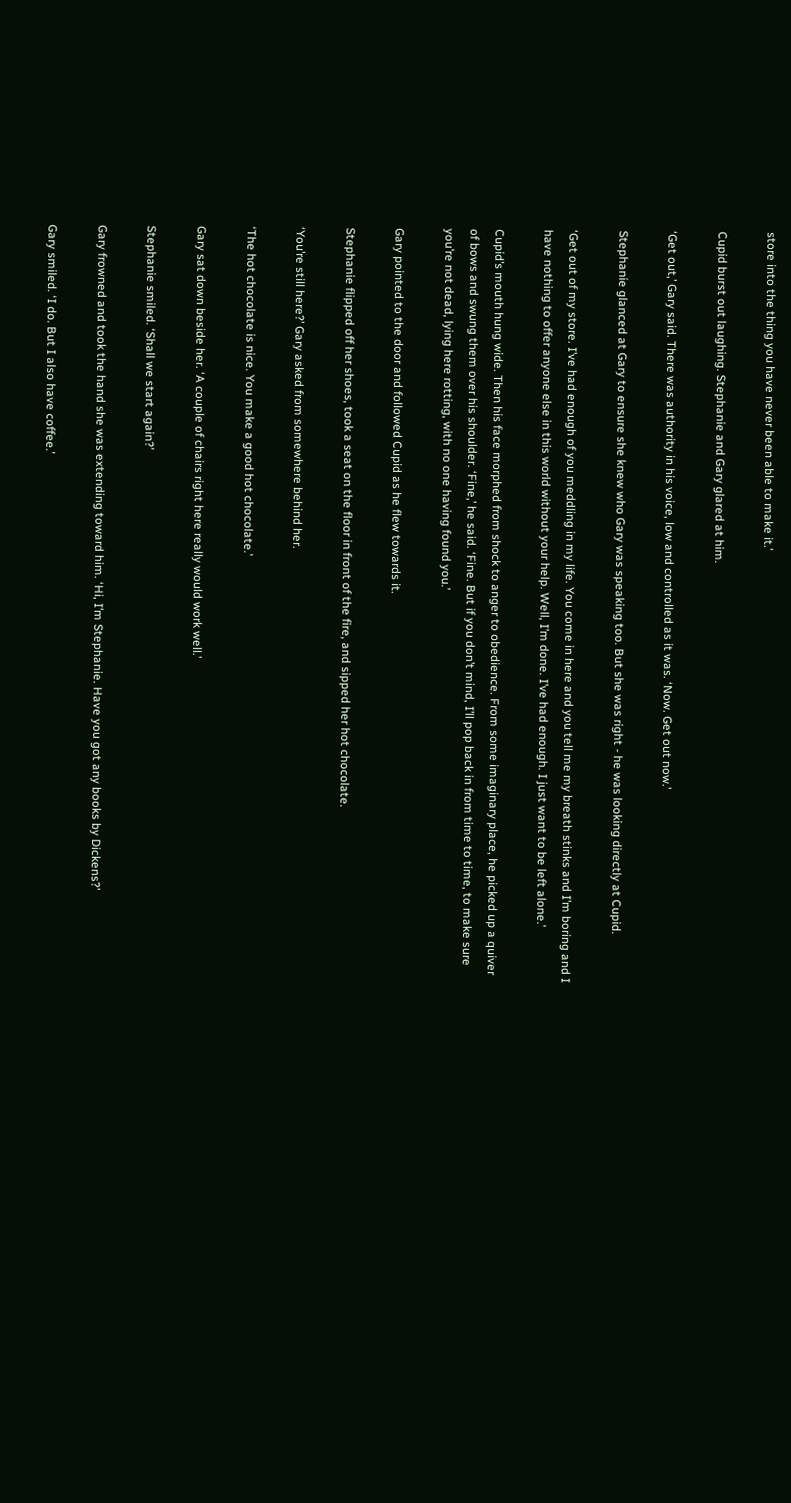store into the thing you have never been able to make it.’

Cupid burst out laughing. Stephanie and Gary glared at him.

‘Get out,’ Gary said. There was authority in his voice, low and controlled as it was. ‘Now. Get out now.’

Stephanie glanced at Gary to ensure she knew who Gary was speaking too. But she was right - he was looking directly at Cupid.

‘Get out of my store. I’ve had enough of you meddling in my life. You come in here and you tell me my breath stinks and I’m boring and I have nothing to offer anyone else in this world without your help. Well, I’m done. I’ve had enough. I just want to be left alone.’

Cupid’s mouth hung wide. Then his face morphed from shock to anger to obedience. From some imaginary place, he picked up a quiver of bows and swung them over his shoulder. ‘Fine,’ he said. ‘Fine. But if you don’t mind, I’ll pop back in from time to time, to make sure you’re not dead, lying here rotting, with no one having found you.’

Gary pointed to the door and followed Cupid as he flew towards it.

Stephanie flipped off her shoes, took a seat on the floor in front of the fire, and sipped her hot chocolate.

‘You’re still here?’ Gary asked from somewhere behind her.

‘The hot chocolate is nice. You make a good hot chocolate.’

Gary sat down beside her. ‘A couple of chairs right here really would work well.’

Stephanie smiled. ‘Shall we start again?’

Gary frowned and took the hand she was extending toward him. ‘Hi, I’m Stephanie. Have you got any books by Dickens?’

Gary smiled. ‘I do. But I also have coffee.’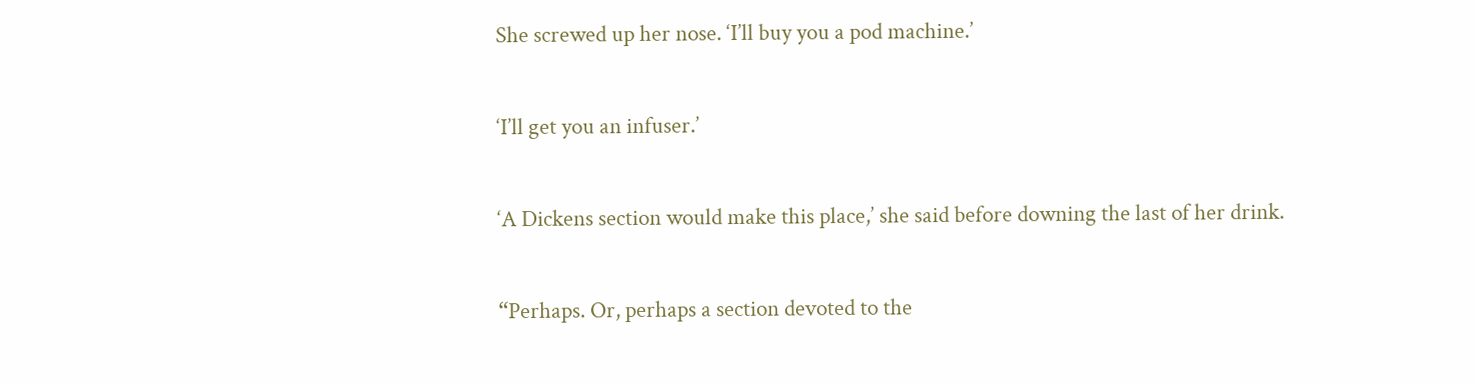She screwed up her nose. ‘I’ll buy you a pod machine.’

‘I’ll get you an infuser.’

‘A Dickens section would make this place,’ she said before downing the last of her drink.

“Perhaps. Or, perhaps a section devoted to the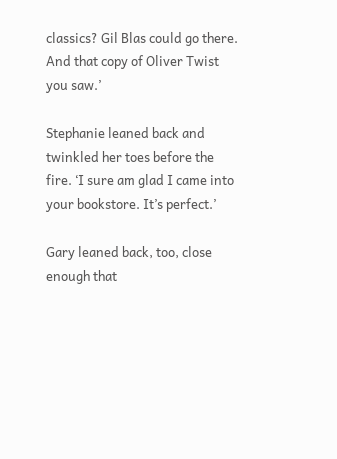classics? Gil Blas could go there. And that copy of Oliver Twist you saw.’

Stephanie leaned back and twinkled her toes before the fire. ‘I sure am glad I came into your bookstore. It’s perfect.’

Gary leaned back, too, close enough that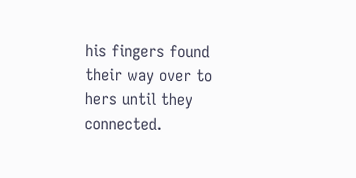his fingers found their way over to hers until they connected.